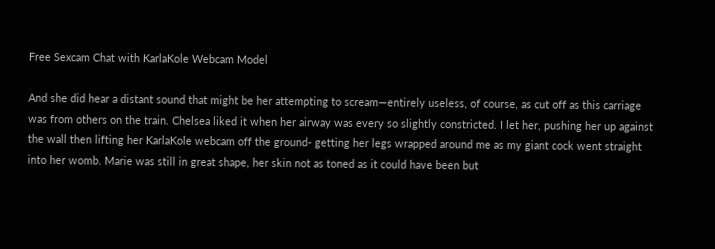Free Sexcam Chat with KarlaKole Webcam Model

And she did hear a distant sound that might be her attempting to scream—entirely useless, of course, as cut off as this carriage was from others on the train. Chelsea liked it when her airway was every so slightly constricted. I let her, pushing her up against the wall then lifting her KarlaKole webcam off the ground- getting her legs wrapped around me as my giant cock went straight into her womb. Marie was still in great shape, her skin not as toned as it could have been but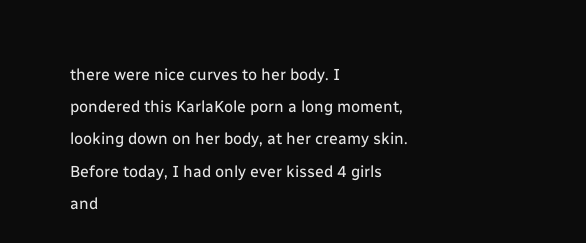there were nice curves to her body. I pondered this KarlaKole porn a long moment, looking down on her body, at her creamy skin. Before today, I had only ever kissed 4 girls and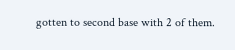gotten to second base with 2 of them.